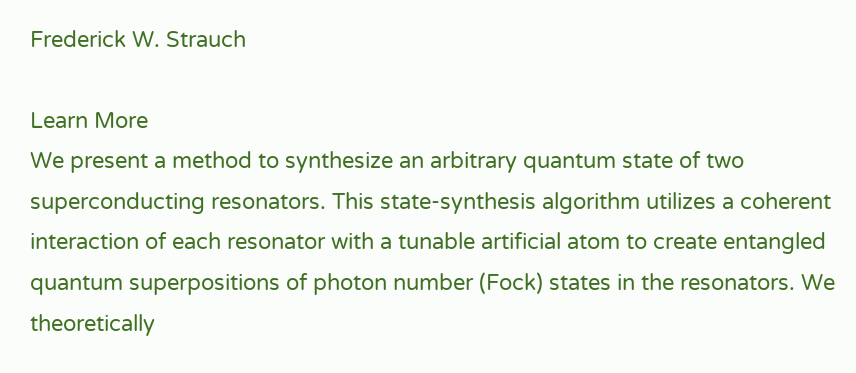Frederick W. Strauch

Learn More
We present a method to synthesize an arbitrary quantum state of two superconducting resonators. This state-synthesis algorithm utilizes a coherent interaction of each resonator with a tunable artificial atom to create entangled quantum superpositions of photon number (Fock) states in the resonators. We theoretically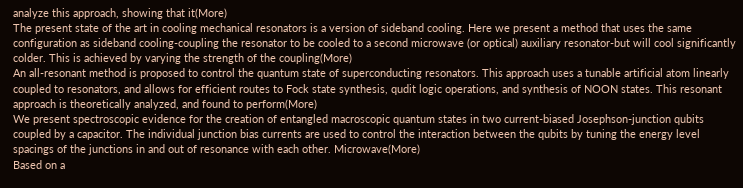analyze this approach, showing that it(More)
The present state of the art in cooling mechanical resonators is a version of sideband cooling. Here we present a method that uses the same configuration as sideband cooling-coupling the resonator to be cooled to a second microwave (or optical) auxiliary resonator-but will cool significantly colder. This is achieved by varying the strength of the coupling(More)
An all-resonant method is proposed to control the quantum state of superconducting resonators. This approach uses a tunable artificial atom linearly coupled to resonators, and allows for efficient routes to Fock state synthesis, qudit logic operations, and synthesis of NOON states. This resonant approach is theoretically analyzed, and found to perform(More)
We present spectroscopic evidence for the creation of entangled macroscopic quantum states in two current-biased Josephson-junction qubits coupled by a capacitor. The individual junction bias currents are used to control the interaction between the qubits by tuning the energy level spacings of the junctions in and out of resonance with each other. Microwave(More)
Based on a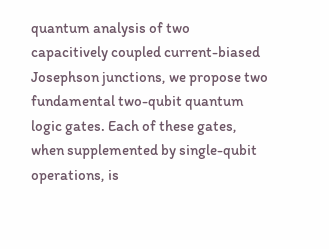quantum analysis of two capacitively coupled current-biased Josephson junctions, we propose two fundamental two-qubit quantum logic gates. Each of these gates, when supplemented by single-qubit operations, is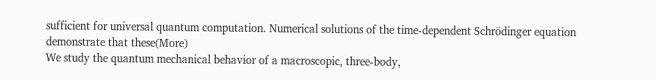sufficient for universal quantum computation. Numerical solutions of the time-dependent Schrödinger equation demonstrate that these(More)
We study the quantum mechanical behavior of a macroscopic, three-body,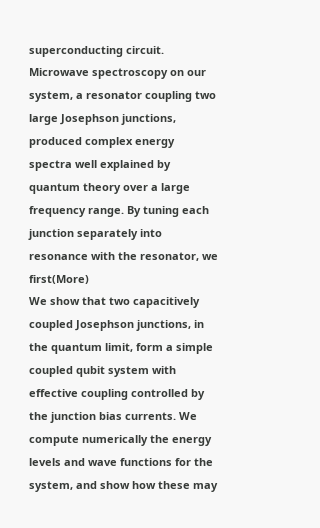superconducting circuit. Microwave spectroscopy on our system, a resonator coupling two large Josephson junctions, produced complex energy spectra well explained by quantum theory over a large frequency range. By tuning each junction separately into resonance with the resonator, we first(More)
We show that two capacitively coupled Josephson junctions, in the quantum limit, form a simple coupled qubit system with effective coupling controlled by the junction bias currents. We compute numerically the energy levels and wave functions for the system, and show how these may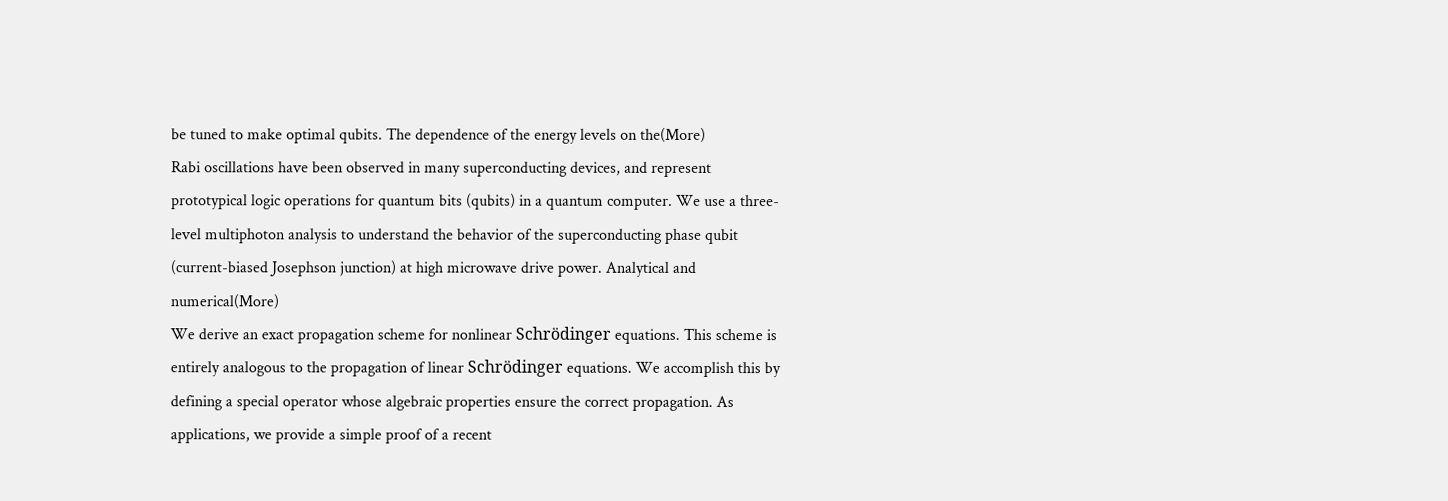be tuned to make optimal qubits. The dependence of the energy levels on the(More)
Rabi oscillations have been observed in many superconducting devices, and represent prototypical logic operations for quantum bits (qubits) in a quantum computer. We use a three-level multiphoton analysis to understand the behavior of the superconducting phase qubit (current-biased Josephson junction) at high microwave drive power. Analytical and numerical(More)
We derive an exact propagation scheme for nonlinear Schrödinger equations. This scheme is entirely analogous to the propagation of linear Schrödinger equations. We accomplish this by defining a special operator whose algebraic properties ensure the correct propagation. As applications, we provide a simple proof of a recent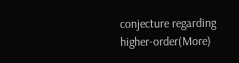conjecture regarding higher-order(More)